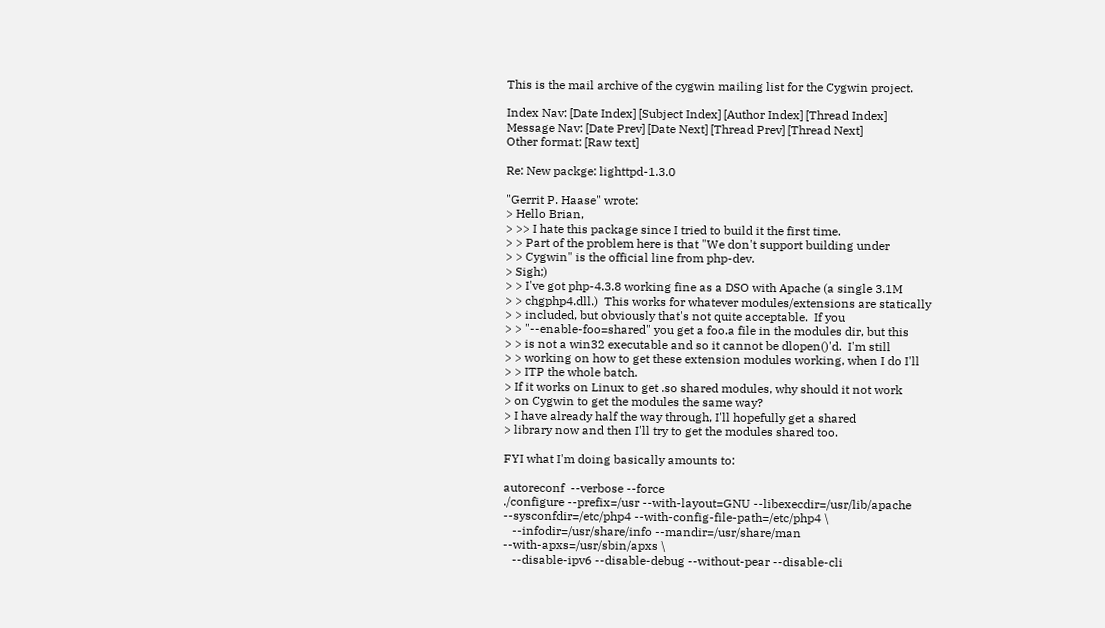This is the mail archive of the cygwin mailing list for the Cygwin project.

Index Nav: [Date Index] [Subject Index] [Author Index] [Thread Index]
Message Nav: [Date Prev] [Date Next] [Thread Prev] [Thread Next]
Other format: [Raw text]

Re: New packge: lighttpd-1.3.0

"Gerrit P. Haase" wrote:
> Hello Brian,
> >> I hate this package since I tried to build it the first time.
> > Part of the problem here is that "We don't support building under
> > Cygwin" is the official line from php-dev.
> Sigh;)
> > I've got php-4.3.8 working fine as a DSO with Apache (a single 3.1M
> > chgphp4.dll.)  This works for whatever modules/extensions are statically
> > included, but obviously that's not quite acceptable.  If you
> > "--enable-foo=shared" you get a foo.a file in the modules dir, but this
> > is not a win32 executable and so it cannot be dlopen()'d.  I'm still
> > working on how to get these extension modules working, when I do I'll
> > ITP the whole batch.
> If it works on Linux to get .so shared modules, why should it not work
> on Cygwin to get the modules the same way?
> I have already half the way through, I'll hopefully get a shared
> library now and then I'll try to get the modules shared too.

FYI what I'm doing basically amounts to:

autoreconf  --verbose --force
./configure --prefix=/usr --with-layout=GNU --libexecdir=/usr/lib/apache
--sysconfdir=/etc/php4 --with-config-file-path=/etc/php4 \
   --infodir=/usr/share/info --mandir=/usr/share/man
--with-apxs=/usr/sbin/apxs \
   --disable-ipv6 --disable-debug --without-pear --disable-cli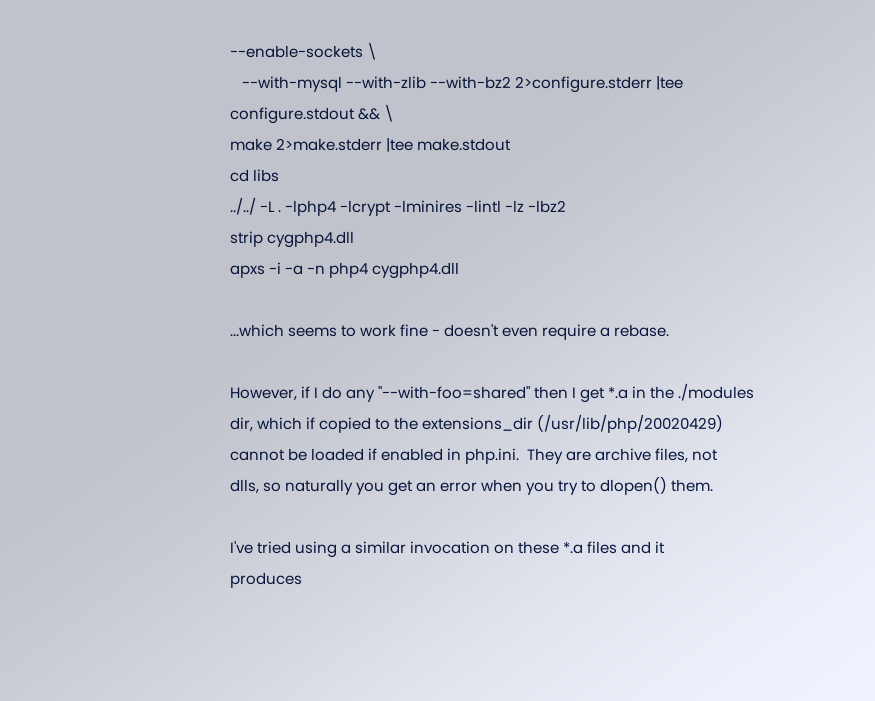--enable-sockets \
   --with-mysql --with-zlib --with-bz2 2>configure.stderr |tee
configure.stdout && \
make 2>make.stderr |tee make.stdout
cd libs
../../ -L . -lphp4 -lcrypt -lminires -lintl -lz -lbz2
strip cygphp4.dll
apxs -i -a -n php4 cygphp4.dll

...which seems to work fine - doesn't even require a rebase.

However, if I do any "--with-foo=shared" then I get *.a in the ./modules
dir, which if copied to the extensions_dir (/usr/lib/php/20020429)
cannot be loaded if enabled in php.ini.  They are archive files, not
dlls, so naturally you get an error when you try to dlopen() them.

I've tried using a similar invocation on these *.a files and it
produces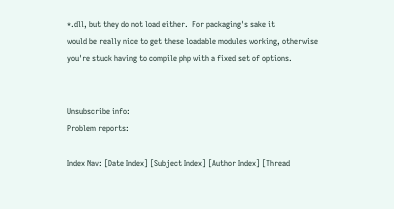*.dll, but they do not load either.  For packaging's sake it
would be really nice to get these loadable modules working, otherwise
you're stuck having to compile php with a fixed set of options.


Unsubscribe info:
Problem reports:

Index Nav: [Date Index] [Subject Index] [Author Index] [Thread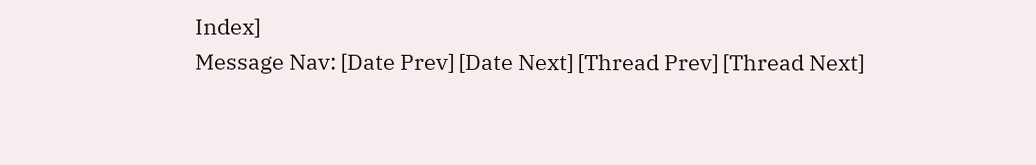Index]
Message Nav: [Date Prev] [Date Next] [Thread Prev] [Thread Next]